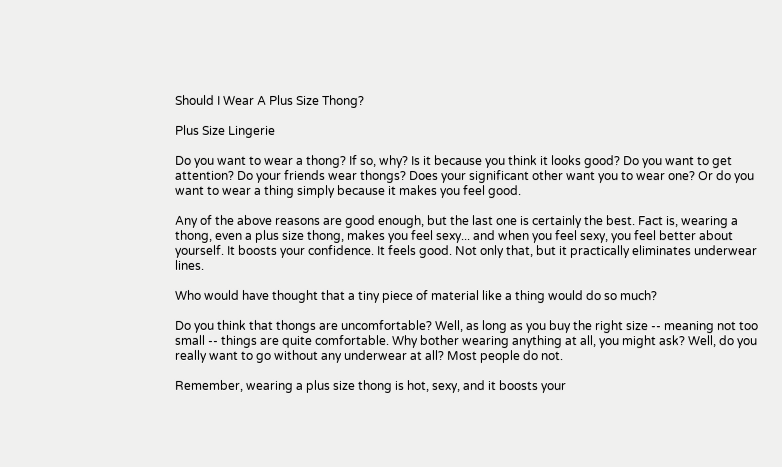Should I Wear A Plus Size Thong?

Plus Size Lingerie

Do you want to wear a thong? If so, why? Is it because you think it looks good? Do you want to get attention? Do your friends wear thongs? Does your significant other want you to wear one? Or do you want to wear a thing simply because it makes you feel good.

Any of the above reasons are good enough, but the last one is certainly the best. Fact is, wearing a thong, even a plus size thong, makes you feel sexy... and when you feel sexy, you feel better about yourself. It boosts your confidence. It feels good. Not only that, but it practically eliminates underwear lines.

Who would have thought that a tiny piece of material like a thing would do so much?

Do you think that thongs are uncomfortable? Well, as long as you buy the right size -- meaning not too small -- things are quite comfortable. Why bother wearing anything at all, you might ask? Well, do you really want to go without any underwear at all? Most people do not.

Remember, wearing a plus size thong is hot, sexy, and it boosts your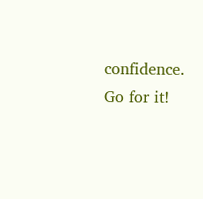confidence. Go for it!